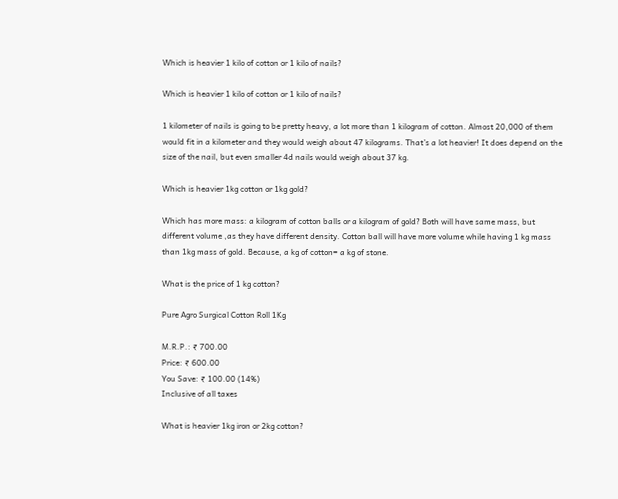Which is heavier 1 kilo of cotton or 1 kilo of nails?

Which is heavier 1 kilo of cotton or 1 kilo of nails?

1 kilometer of nails is going to be pretty heavy, a lot more than 1 kilogram of cotton. Almost 20,000 of them would fit in a kilometer and they would weigh about 47 kilograms. That’s a lot heavier! It does depend on the size of the nail, but even smaller 4d nails would weigh about 37 kg.

Which is heavier 1kg cotton or 1kg gold?

Which has more mass: a kilogram of cotton balls or a kilogram of gold? Both will have same mass, but different volume ,as they have different density. Cotton ball will have more volume while having 1 kg mass than 1kg mass of gold. Because, a kg of cotton= a kg of stone.

What is the price of 1 kg cotton?

Pure Agro Surgical Cotton Roll 1Kg

M.R.P.: ₹ 700.00
Price: ₹ 600.00
You Save: ₹ 100.00 (14%)
Inclusive of all taxes

What is heavier 1kg iron or 2kg cotton?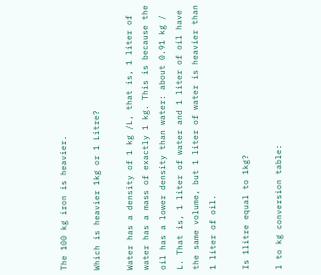The 100 kg iron is heavier.

Which is heavier 1kg or 1 Litre?

Water has a density of 1 kg /L, that is, 1 liter of water has a mass of exactly 1 kg. This is because the oil has a lower density than water: about 0.91 kg / L. That is, 1 liter of water and 1 liter of oil have the same volume, but 1 liter of water is heavier than 1 liter of oil.

Is 1litre equal to 1kg?

l to kg conversion table: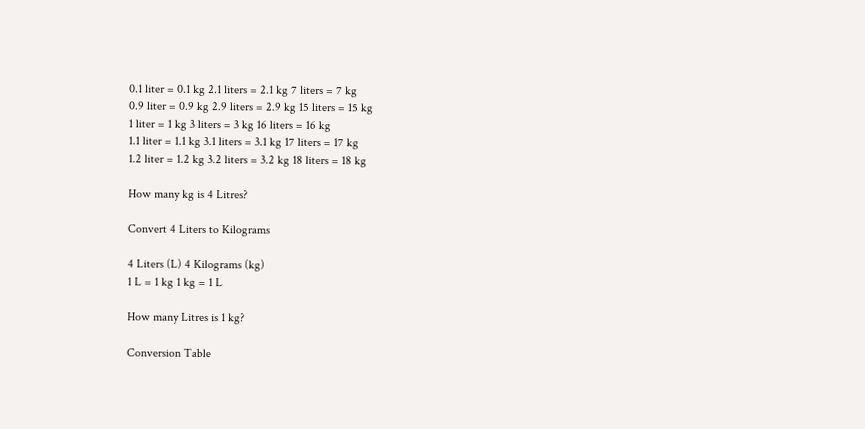0.1 liter = 0.1 kg 2.1 liters = 2.1 kg 7 liters = 7 kg
0.9 liter = 0.9 kg 2.9 liters = 2.9 kg 15 liters = 15 kg
1 liter = 1 kg 3 liters = 3 kg 16 liters = 16 kg
1.1 liter = 1.1 kg 3.1 liters = 3.1 kg 17 liters = 17 kg
1.2 liter = 1.2 kg 3.2 liters = 3.2 kg 18 liters = 18 kg

How many kg is 4 Litres?

Convert 4 Liters to Kilograms

4 Liters (L) 4 Kilograms (kg)
1 L = 1 kg 1 kg = 1 L

How many Litres is 1 kg?

Conversion Table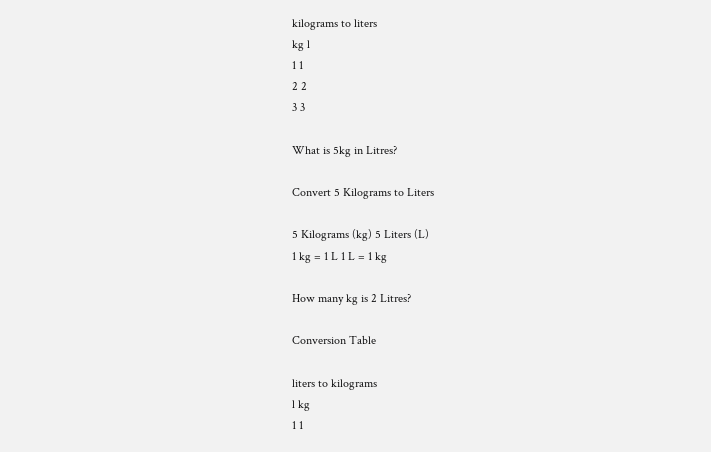kilograms to liters
kg l
1 1
2 2
3 3

What is 5kg in Litres?

Convert 5 Kilograms to Liters

5 Kilograms (kg) 5 Liters (L)
1 kg = 1 L 1 L = 1 kg

How many kg is 2 Litres?

Conversion Table

liters to kilograms
l kg
1 1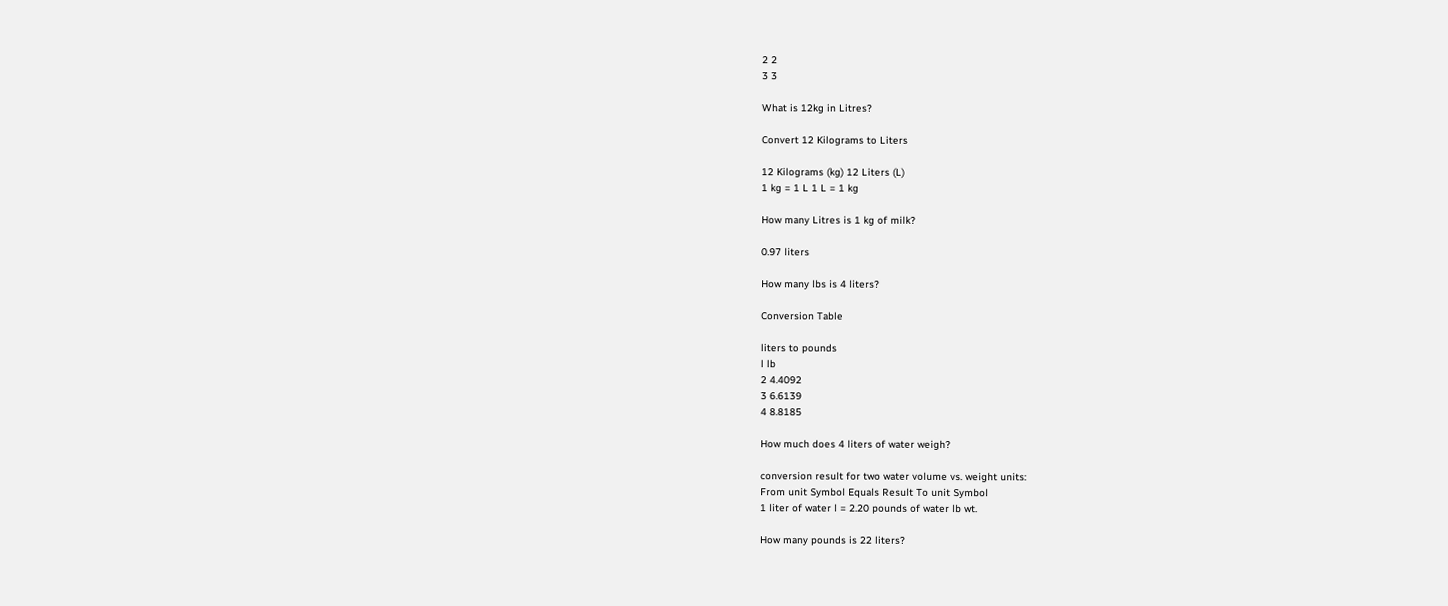2 2
3 3

What is 12kg in Litres?

Convert 12 Kilograms to Liters

12 Kilograms (kg) 12 Liters (L)
1 kg = 1 L 1 L = 1 kg

How many Litres is 1 kg of milk?

0.97 liters

How many lbs is 4 liters?

Conversion Table

liters to pounds
l lb
2 4.4092
3 6.6139
4 8.8185

How much does 4 liters of water weigh?

conversion result for two water volume vs. weight units:
From unit Symbol Equals Result To unit Symbol
1 liter of water l = 2.20 pounds of water lb wt.

How many pounds is 22 liters?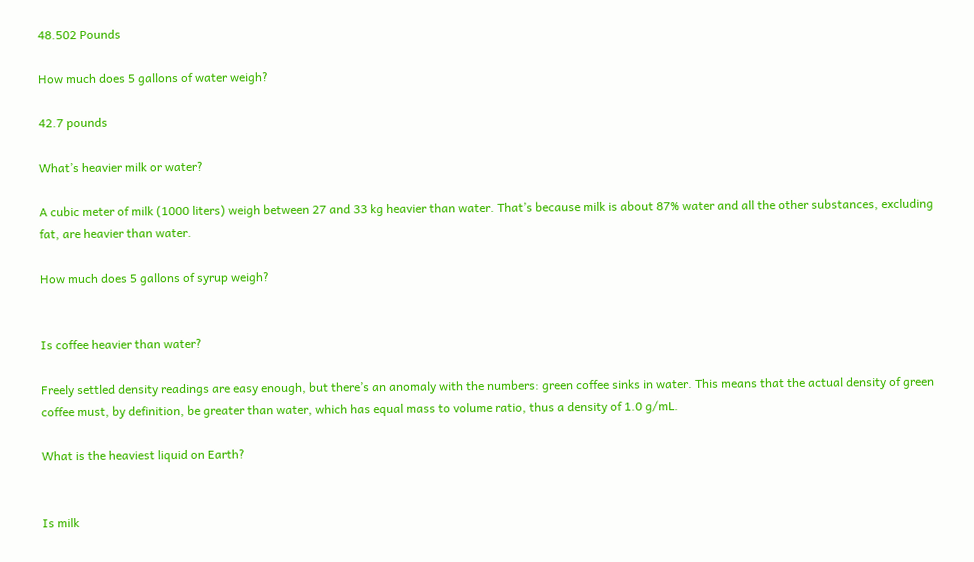48.502 Pounds

How much does 5 gallons of water weigh?

42.7 pounds

What’s heavier milk or water?

A cubic meter of milk (1000 liters) weigh between 27 and 33 kg heavier than water. That’s because milk is about 87% water and all the other substances, excluding fat, are heavier than water.

How much does 5 gallons of syrup weigh?


Is coffee heavier than water?

Freely settled density readings are easy enough, but there’s an anomaly with the numbers: green coffee sinks in water. This means that the actual density of green coffee must, by definition, be greater than water, which has equal mass to volume ratio, thus a density of 1.0 g/mL.

What is the heaviest liquid on Earth?


Is milk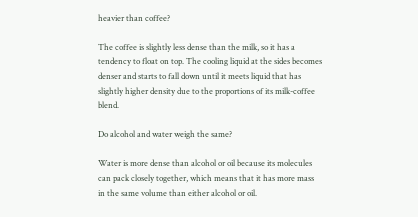heavier than coffee?

The coffee is slightly less dense than the milk, so it has a tendency to float on top. The cooling liquid at the sides becomes denser and starts to fall down until it meets liquid that has slightly higher density due to the proportions of its milk-coffee blend.

Do alcohol and water weigh the same?

Water is more dense than alcohol or oil because its molecules can pack closely together, which means that it has more mass in the same volume than either alcohol or oil.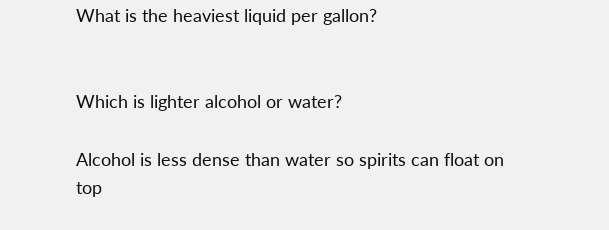What is the heaviest liquid per gallon?


Which is lighter alcohol or water?

Alcohol is less dense than water so spirits can float on top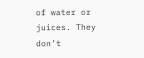of water or juices. They don’t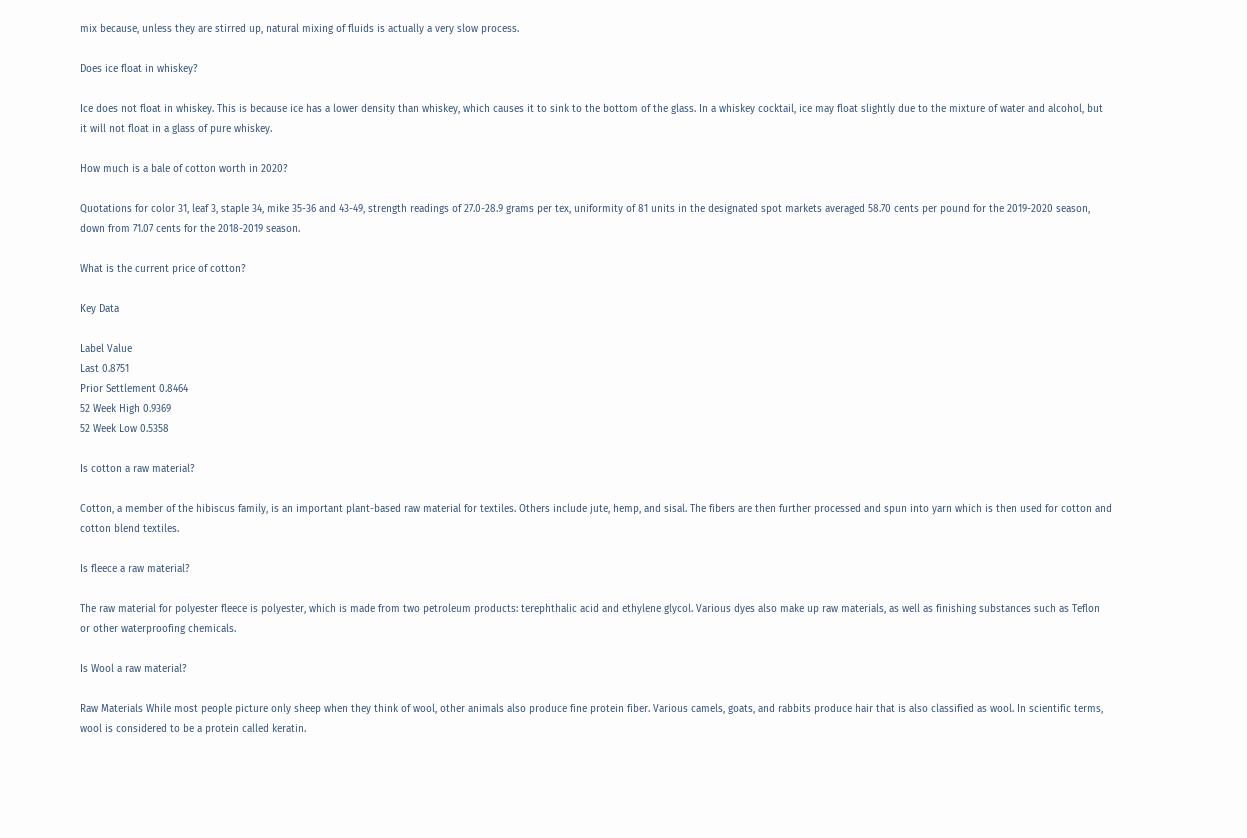mix because, unless they are stirred up, natural mixing of fluids is actually a very slow process.

Does ice float in whiskey?

Ice does not float in whiskey. This is because ice has a lower density than whiskey, which causes it to sink to the bottom of the glass. In a whiskey cocktail, ice may float slightly due to the mixture of water and alcohol, but it will not float in a glass of pure whiskey.

How much is a bale of cotton worth in 2020?

Quotations for color 31, leaf 3, staple 34, mike 35-36 and 43-49, strength readings of 27.0-28.9 grams per tex, uniformity of 81 units in the designated spot markets averaged 58.70 cents per pound for the 2019-2020 season, down from 71.07 cents for the 2018-2019 season.

What is the current price of cotton?

Key Data

Label Value
Last 0.8751
Prior Settlement 0.8464
52 Week High 0.9369
52 Week Low 0.5358

Is cotton a raw material?

Cotton, a member of the hibiscus family, is an important plant-based raw material for textiles. Others include jute, hemp, and sisal. The fibers are then further processed and spun into yarn which is then used for cotton and cotton blend textiles.

Is fleece a raw material?

The raw material for polyester fleece is polyester, which is made from two petroleum products: terephthalic acid and ethylene glycol. Various dyes also make up raw materials, as well as finishing substances such as Teflon or other waterproofing chemicals.

Is Wool a raw material?

Raw Materials While most people picture only sheep when they think of wool, other animals also produce fine protein fiber. Various camels, goats, and rabbits produce hair that is also classified as wool. In scientific terms, wool is considered to be a protein called keratin.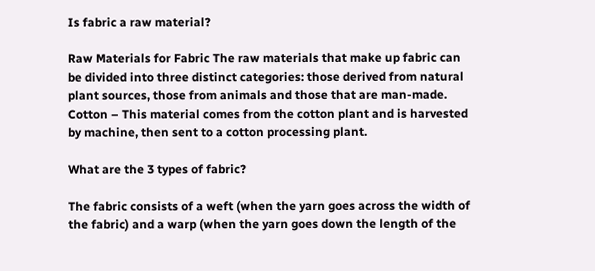Is fabric a raw material?

Raw Materials for Fabric The raw materials that make up fabric can be divided into three distinct categories: those derived from natural plant sources, those from animals and those that are man-made. Cotton – This material comes from the cotton plant and is harvested by machine, then sent to a cotton processing plant.

What are the 3 types of fabric?

The fabric consists of a weft (when the yarn goes across the width of the fabric) and a warp (when the yarn goes down the length of the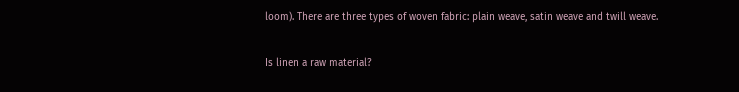loom). There are three types of woven fabric: plain weave, satin weave and twill weave.

Is linen a raw material?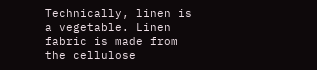Technically, linen is a vegetable. Linen fabric is made from the cellulose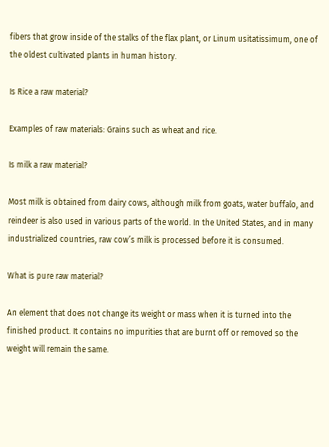fibers that grow inside of the stalks of the flax plant, or Linum usitatissimum, one of the oldest cultivated plants in human history.

Is Rice a raw material?

Examples of raw materials: Grains such as wheat and rice.

Is milk a raw material?

Most milk is obtained from dairy cows, although milk from goats, water buffalo, and reindeer is also used in various parts of the world. In the United States, and in many industrialized countries, raw cow’s milk is processed before it is consumed.

What is pure raw material?

An element that does not change its weight or mass when it is turned into the finished product. It contains no impurities that are burnt off or removed so the weight will remain the same.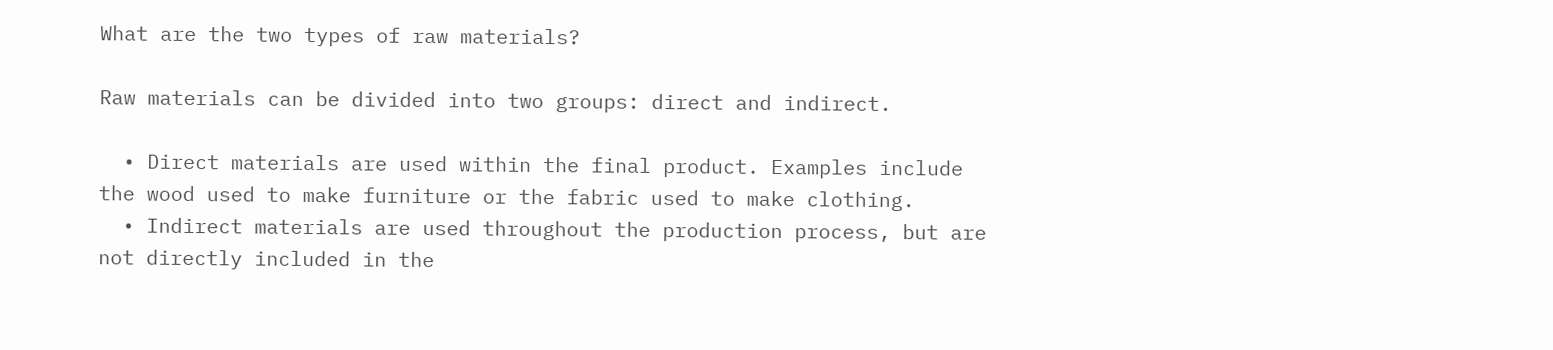What are the two types of raw materials?

Raw materials can be divided into two groups: direct and indirect.

  • Direct materials are used within the final product. Examples include the wood used to make furniture or the fabric used to make clothing.
  • Indirect materials are used throughout the production process, but are not directly included in the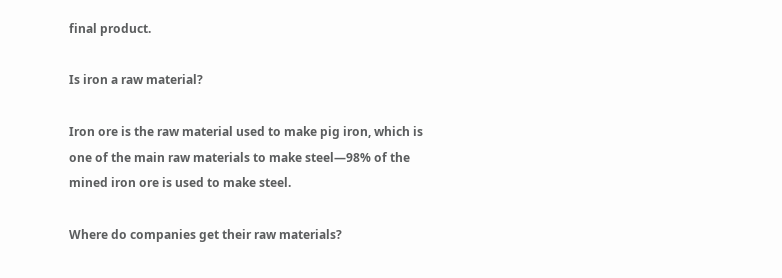final product.

Is iron a raw material?

Iron ore is the raw material used to make pig iron, which is one of the main raw materials to make steel—98% of the mined iron ore is used to make steel.

Where do companies get their raw materials?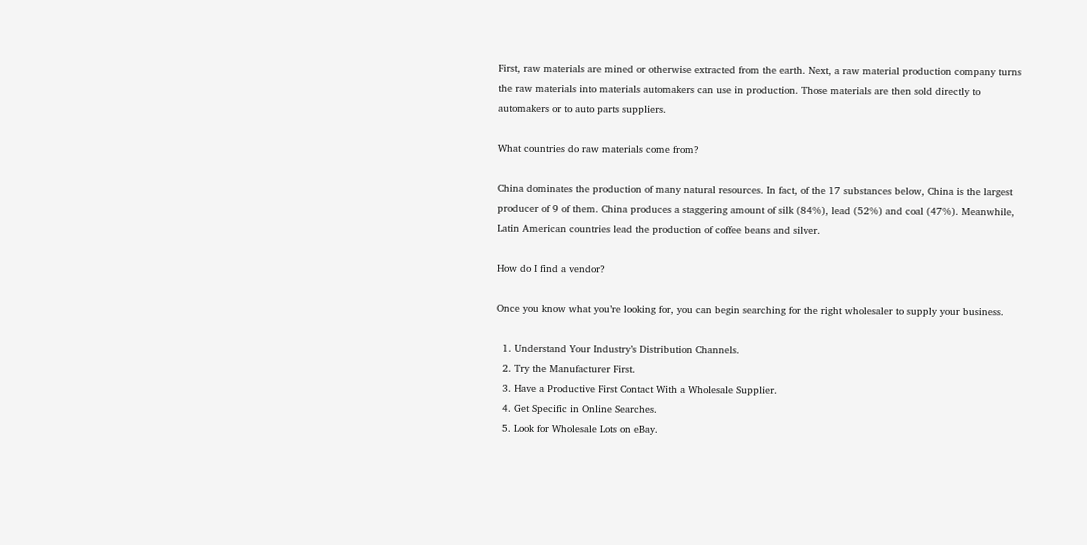First, raw materials are mined or otherwise extracted from the earth. Next, a raw material production company turns the raw materials into materials automakers can use in production. Those materials are then sold directly to automakers or to auto parts suppliers.

What countries do raw materials come from?

China dominates the production of many natural resources. In fact, of the 17 substances below, China is the largest producer of 9 of them. China produces a staggering amount of silk (84%), lead (52%) and coal (47%). Meanwhile, Latin American countries lead the production of coffee beans and silver.

How do I find a vendor?

Once you know what you’re looking for, you can begin searching for the right wholesaler to supply your business.

  1. Understand Your Industry’s Distribution Channels.
  2. Try the Manufacturer First.
  3. Have a Productive First Contact With a Wholesale Supplier.
  4. Get Specific in Online Searches.
  5. Look for Wholesale Lots on eBay.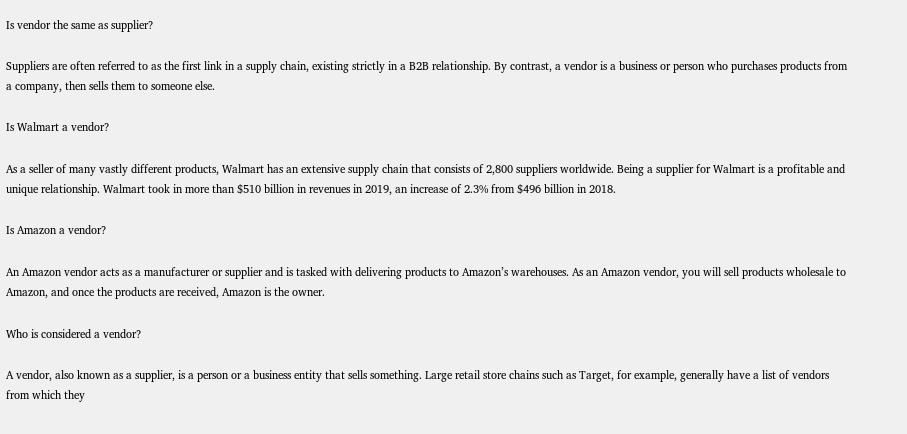Is vendor the same as supplier?

Suppliers are often referred to as the first link in a supply chain, existing strictly in a B2B relationship. By contrast, a vendor is a business or person who purchases products from a company, then sells them to someone else.

Is Walmart a vendor?

As a seller of many vastly different products, Walmart has an extensive supply chain that consists of 2,800 suppliers worldwide. Being a supplier for Walmart is a profitable and unique relationship. Walmart took in more than $510 billion in revenues in 2019, an increase of 2.3% from $496 billion in 2018.

Is Amazon a vendor?

An Amazon vendor acts as a manufacturer or supplier and is tasked with delivering products to Amazon’s warehouses. As an Amazon vendor, you will sell products wholesale to Amazon, and once the products are received, Amazon is the owner.

Who is considered a vendor?

A vendor, also known as a supplier, is a person or a business entity that sells something. Large retail store chains such as Target, for example, generally have a list of vendors from which they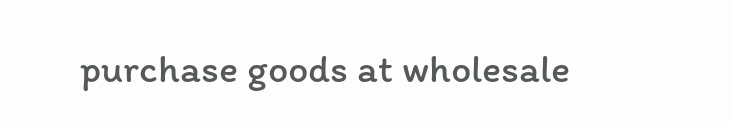purchase goods at wholesale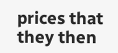prices that they then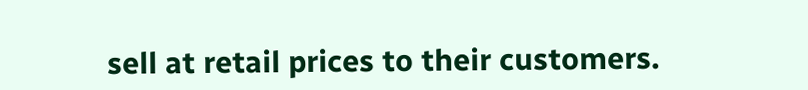sell at retail prices to their customers.